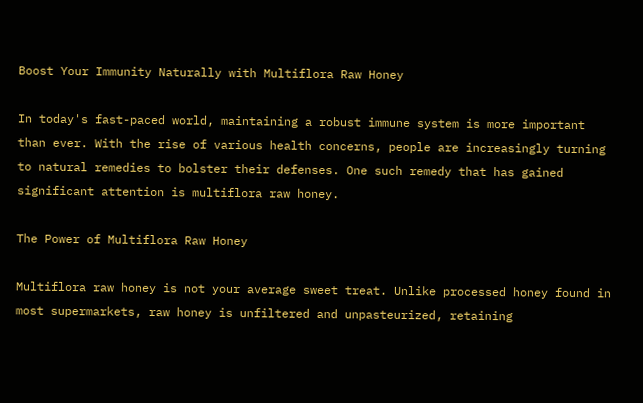Boost Your Immunity Naturally with Multiflora Raw Honey

In today's fast-paced world, maintaining a robust immune system is more important than ever. With the rise of various health concerns, people are increasingly turning to natural remedies to bolster their defenses. One such remedy that has gained significant attention is multiflora raw honey.

The Power of Multiflora Raw Honey

Multiflora raw honey is not your average sweet treat. Unlike processed honey found in most supermarkets, raw honey is unfiltered and unpasteurized, retaining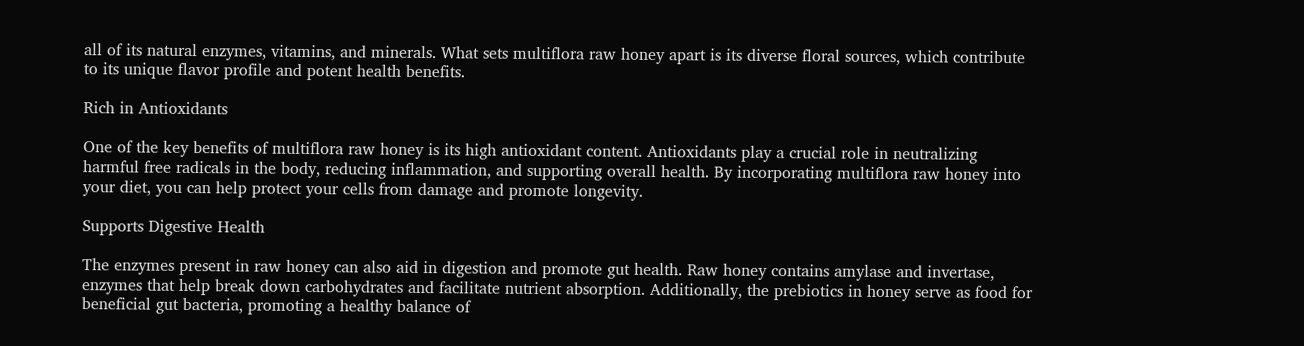all of its natural enzymes, vitamins, and minerals. What sets multiflora raw honey apart is its diverse floral sources, which contribute to its unique flavor profile and potent health benefits.

Rich in Antioxidants

One of the key benefits of multiflora raw honey is its high antioxidant content. Antioxidants play a crucial role in neutralizing harmful free radicals in the body, reducing inflammation, and supporting overall health. By incorporating multiflora raw honey into your diet, you can help protect your cells from damage and promote longevity.

Supports Digestive Health

The enzymes present in raw honey can also aid in digestion and promote gut health. Raw honey contains amylase and invertase, enzymes that help break down carbohydrates and facilitate nutrient absorption. Additionally, the prebiotics in honey serve as food for beneficial gut bacteria, promoting a healthy balance of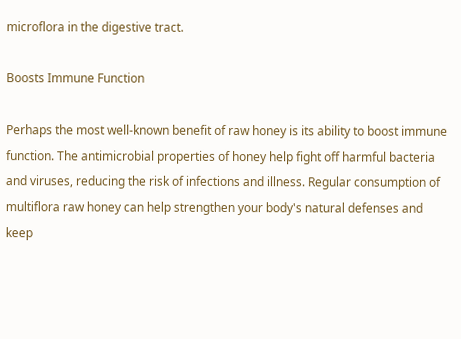microflora in the digestive tract.

Boosts Immune Function

Perhaps the most well-known benefit of raw honey is its ability to boost immune function. The antimicrobial properties of honey help fight off harmful bacteria and viruses, reducing the risk of infections and illness. Regular consumption of multiflora raw honey can help strengthen your body's natural defenses and keep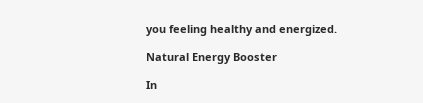you feeling healthy and energized.

Natural Energy Booster

In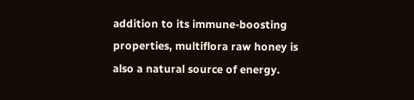addition to its immune-boosting properties, multiflora raw honey is also a natural source of energy.